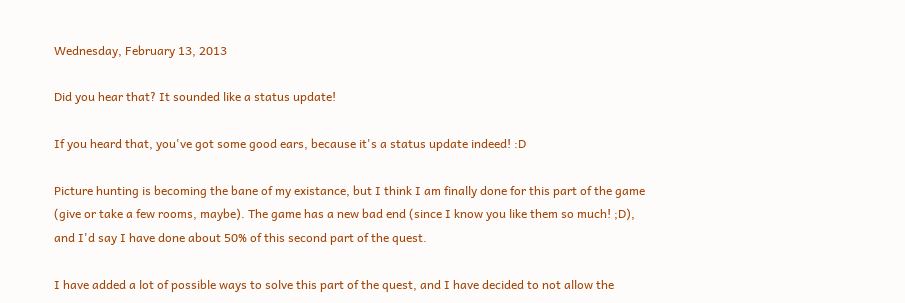Wednesday, February 13, 2013

Did you hear that? It sounded like a status update!

If you heard that, you've got some good ears, because it's a status update indeed! :D

Picture hunting is becoming the bane of my existance, but I think I am finally done for this part of the game (give or take a few rooms, maybe). The game has a new bad end (since I know you like them so much! ;D), and I'd say I have done about 50% of this second part of the quest.

I have added a lot of possible ways to solve this part of the quest, and I have decided to not allow the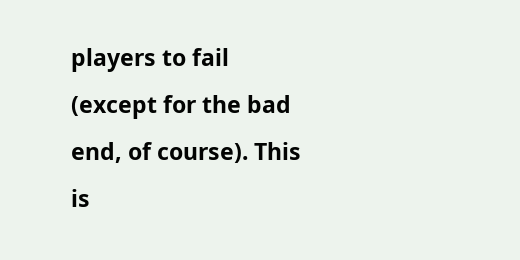players to fail (except for the bad end, of course). This is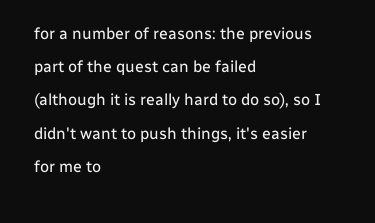for a number of reasons: the previous part of the quest can be failed (although it is really hard to do so), so I didn't want to push things, it's easier for me to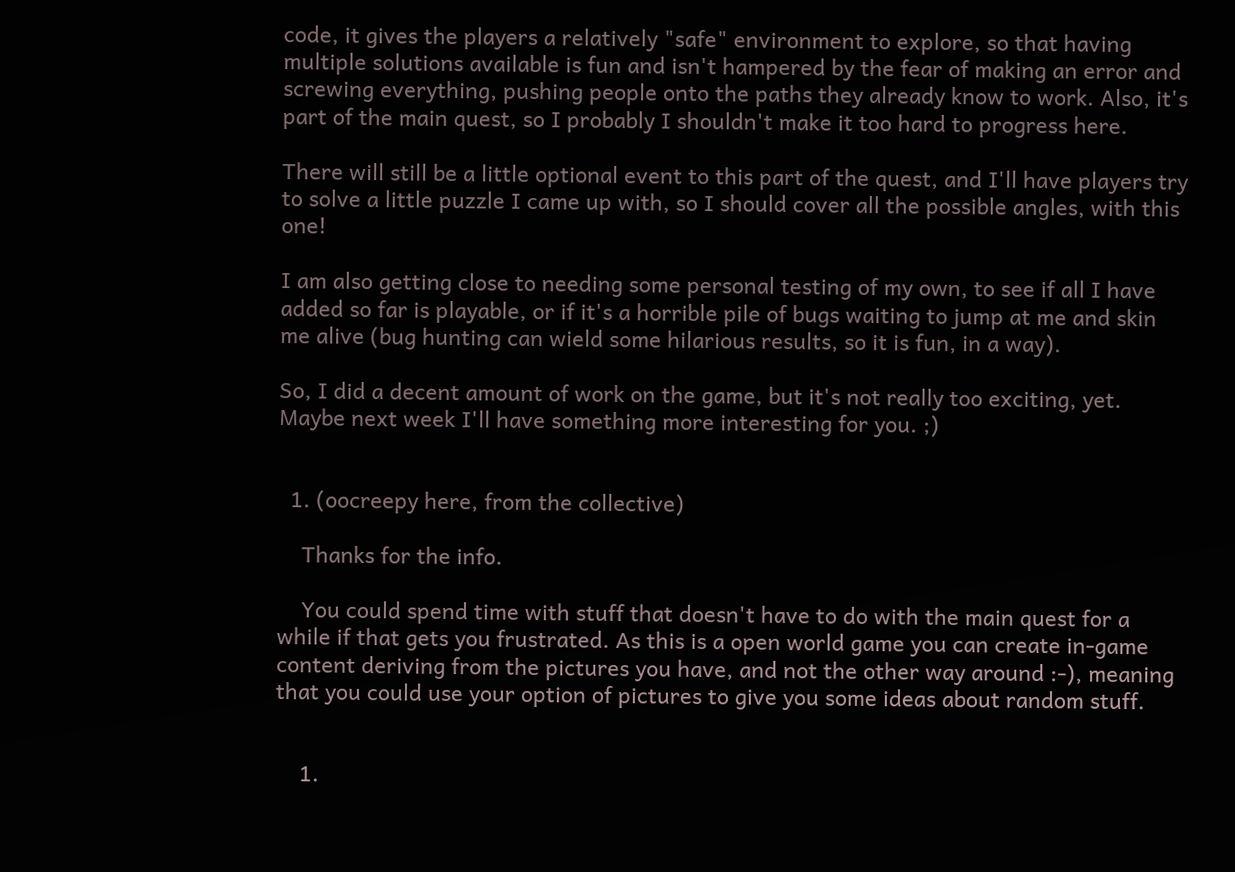code, it gives the players a relatively "safe" environment to explore, so that having multiple solutions available is fun and isn't hampered by the fear of making an error and screwing everything, pushing people onto the paths they already know to work. Also, it's part of the main quest, so I probably I shouldn't make it too hard to progress here.

There will still be a little optional event to this part of the quest, and I'll have players try to solve a little puzzle I came up with, so I should cover all the possible angles, with this one!

I am also getting close to needing some personal testing of my own, to see if all I have added so far is playable, or if it's a horrible pile of bugs waiting to jump at me and skin me alive (bug hunting can wield some hilarious results, so it is fun, in a way).

So, I did a decent amount of work on the game, but it's not really too exciting, yet. Maybe next week I'll have something more interesting for you. ;)


  1. (oocreepy here, from the collective)

    Thanks for the info.

    You could spend time with stuff that doesn't have to do with the main quest for a while if that gets you frustrated. As this is a open world game you can create in-game content deriving from the pictures you have, and not the other way around :-), meaning that you could use your option of pictures to give you some ideas about random stuff.


    1.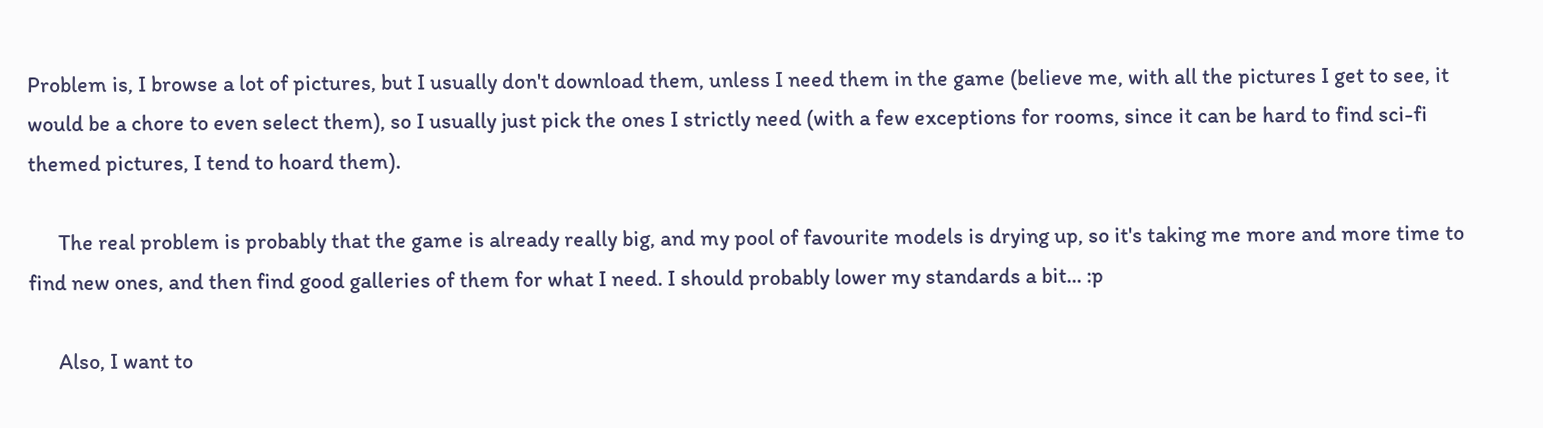Problem is, I browse a lot of pictures, but I usually don't download them, unless I need them in the game (believe me, with all the pictures I get to see, it would be a chore to even select them), so I usually just pick the ones I strictly need (with a few exceptions for rooms, since it can be hard to find sci-fi themed pictures, I tend to hoard them).

      The real problem is probably that the game is already really big, and my pool of favourite models is drying up, so it's taking me more and more time to find new ones, and then find good galleries of them for what I need. I should probably lower my standards a bit... :p

      Also, I want to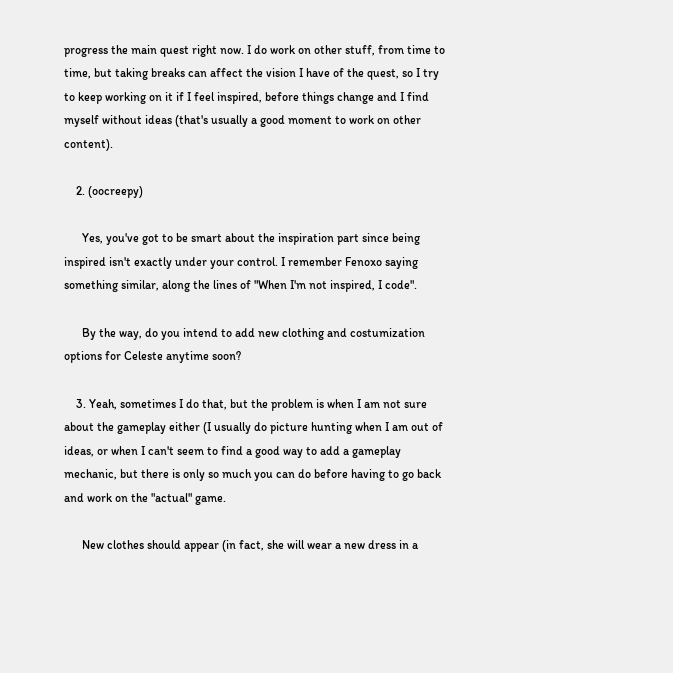progress the main quest right now. I do work on other stuff, from time to time, but taking breaks can affect the vision I have of the quest, so I try to keep working on it if I feel inspired, before things change and I find myself without ideas (that's usually a good moment to work on other content).

    2. (oocreepy)

      Yes, you've got to be smart about the inspiration part since being inspired isn't exactly under your control. I remember Fenoxo saying something similar, along the lines of "When I'm not inspired, I code".

      By the way, do you intend to add new clothing and costumization options for Celeste anytime soon?

    3. Yeah, sometimes I do that, but the problem is when I am not sure about the gameplay either (I usually do picture hunting when I am out of ideas, or when I can't seem to find a good way to add a gameplay mechanic, but there is only so much you can do before having to go back and work on the "actual" game.

      New clothes should appear (in fact, she will wear a new dress in a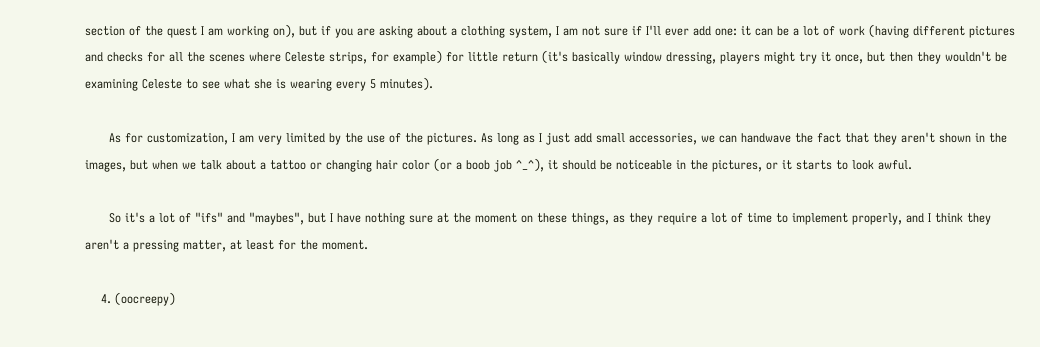section of the quest I am working on), but if you are asking about a clothing system, I am not sure if I'll ever add one: it can be a lot of work (having different pictures and checks for all the scenes where Celeste strips, for example) for little return (it's basically window dressing, players might try it once, but then they wouldn't be examining Celeste to see what she is wearing every 5 minutes).

      As for customization, I am very limited by the use of the pictures. As long as I just add small accessories, we can handwave the fact that they aren't shown in the images, but when we talk about a tattoo or changing hair color (or a boob job ^_^), it should be noticeable in the pictures, or it starts to look awful.

      So it's a lot of "ifs" and "maybes", but I have nothing sure at the moment on these things, as they require a lot of time to implement properly, and I think they aren't a pressing matter, at least for the moment.

    4. (oocreepy)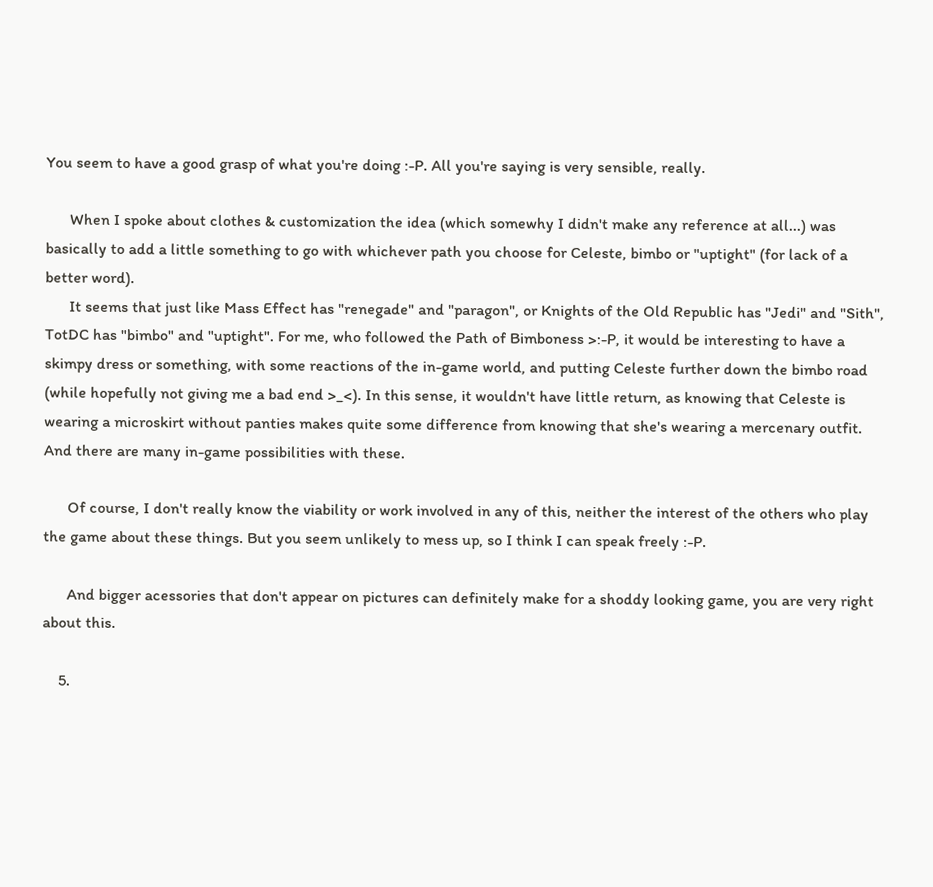You seem to have a good grasp of what you're doing :-P. All you're saying is very sensible, really.

      When I spoke about clothes & customization the idea (which somewhy I didn't make any reference at all...) was basically to add a little something to go with whichever path you choose for Celeste, bimbo or "uptight" (for lack of a better word).
      It seems that just like Mass Effect has "renegade" and "paragon", or Knights of the Old Republic has "Jedi" and "Sith", TotDC has "bimbo" and "uptight". For me, who followed the Path of Bimboness >:-P, it would be interesting to have a skimpy dress or something, with some reactions of the in-game world, and putting Celeste further down the bimbo road (while hopefully not giving me a bad end >_<). In this sense, it wouldn't have little return, as knowing that Celeste is wearing a microskirt without panties makes quite some difference from knowing that she's wearing a mercenary outfit. And there are many in-game possibilities with these.

      Of course, I don't really know the viability or work involved in any of this, neither the interest of the others who play the game about these things. But you seem unlikely to mess up, so I think I can speak freely :-P.

      And bigger acessories that don't appear on pictures can definitely make for a shoddy looking game, you are very right about this.

    5.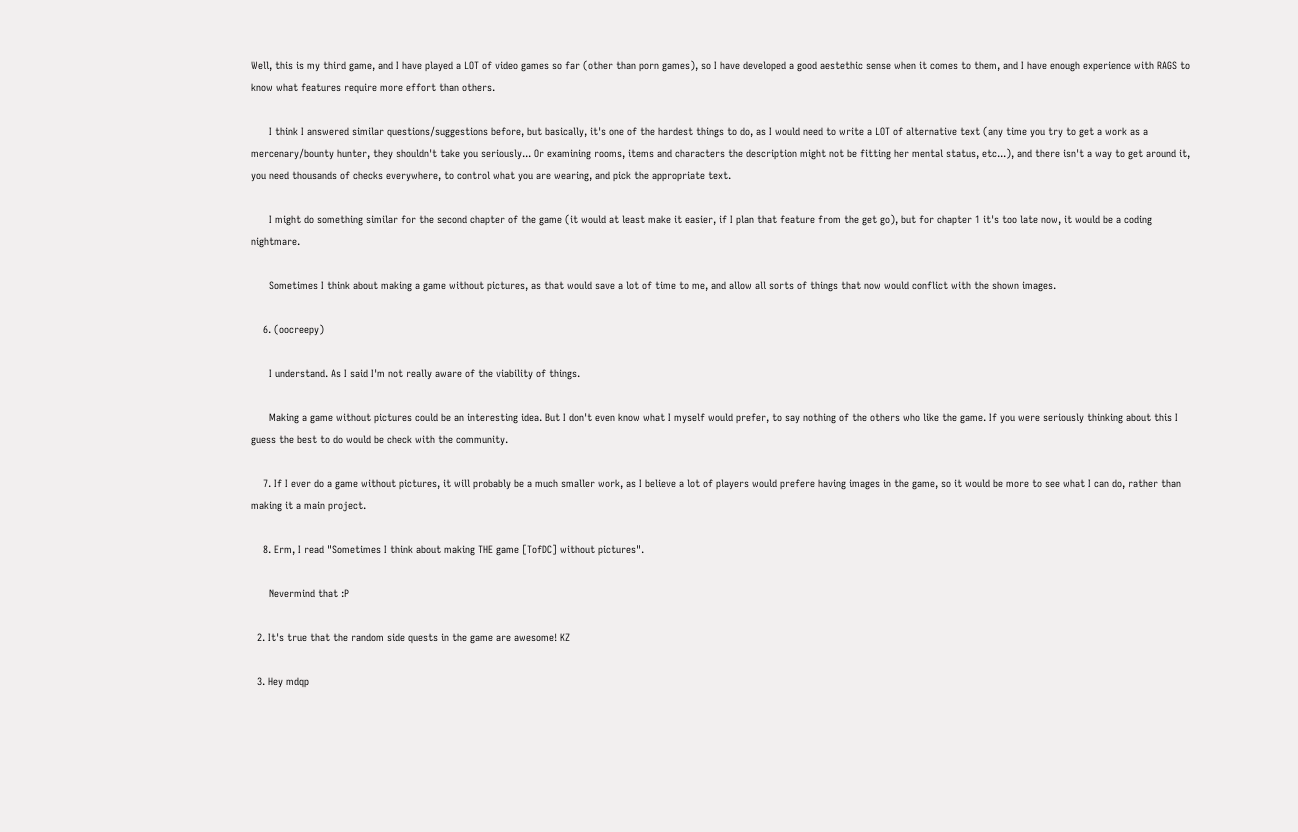Well, this is my third game, and I have played a LOT of video games so far (other than porn games), so I have developed a good aestethic sense when it comes to them, and I have enough experience with RAGS to know what features require more effort than others.

      I think I answered similar questions/suggestions before, but basically, it's one of the hardest things to do, as I would need to write a LOT of alternative text (any time you try to get a work as a mercenary/bounty hunter, they shouldn't take you seriously... Or examining rooms, items and characters the description might not be fitting her mental status, etc...), and there isn't a way to get around it, you need thousands of checks everywhere, to control what you are wearing, and pick the appropriate text.

      I might do something similar for the second chapter of the game (it would at least make it easier, if I plan that feature from the get go), but for chapter 1 it's too late now, it would be a coding nightmare.

      Sometimes I think about making a game without pictures, as that would save a lot of time to me, and allow all sorts of things that now would conflict with the shown images.

    6. (oocreepy)

      I understand. As I said I'm not really aware of the viability of things.

      Making a game without pictures could be an interesting idea. But I don't even know what I myself would prefer, to say nothing of the others who like the game. If you were seriously thinking about this I guess the best to do would be check with the community.

    7. If I ever do a game without pictures, it will probably be a much smaller work, as I believe a lot of players would prefere having images in the game, so it would be more to see what I can do, rather than making it a main project.

    8. Erm, I read "Sometimes I think about making THE game [TofDC] without pictures".

      Nevermind that :P

  2. It's true that the random side quests in the game are awesome! KZ

  3. Hey mdqp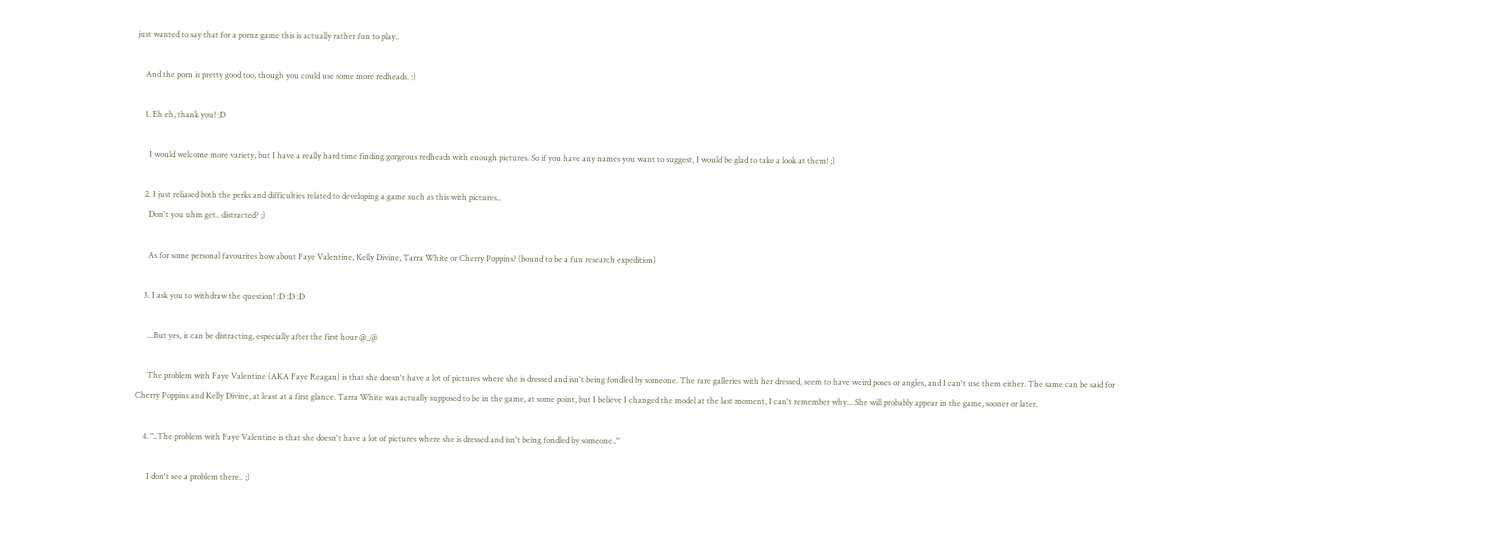just wanted to say that for a pornz game this is actually rather fun to play..

    And the porn is pretty good too, though you could use some more redheads. :)

    1. Eh eh, thank you! :D

      I would welcome more variety, but I have a really hard time finding gorgeous redheads with enough pictures. So if you have any names you want to suggest, I would be glad to take a look at them! ;)

    2. I just reliased both the perks and difficulties related to developing a game such as this with pictures..
      Don't you uhm get.. distracted? ;)

      As for some personal favourites how about Faye Valentine, Kelly Divine, Tarra White or Cherry Poppins? (bound to be a fun research expedition)

    3. I ask you to withdraw the question! :D :D :D

      ...But yes, it can be distracting, especially after the first hour @_@

      The problem with Faye Valentine (AKA Faye Reagan) is that she doesn't have a lot of pictures where she is dressed and isn't being fondled by someone. The rare galleries with her dressed, seem to have weird poses or angles, and I can't use them either. The same can be said for Cherry Poppins and Kelly Divine, at least at a first glance. Tarra White was actually supposed to be in the game, at some point, but I believe I changed the model at the last moment, I can't remember why... She will probably appear in the game, sooner or later.

    4. "..The problem with Faye Valentine is that she doesn't have a lot of pictures where she is dressed and isn't being fondled by someone.."

      I don't see a problem there.. ;)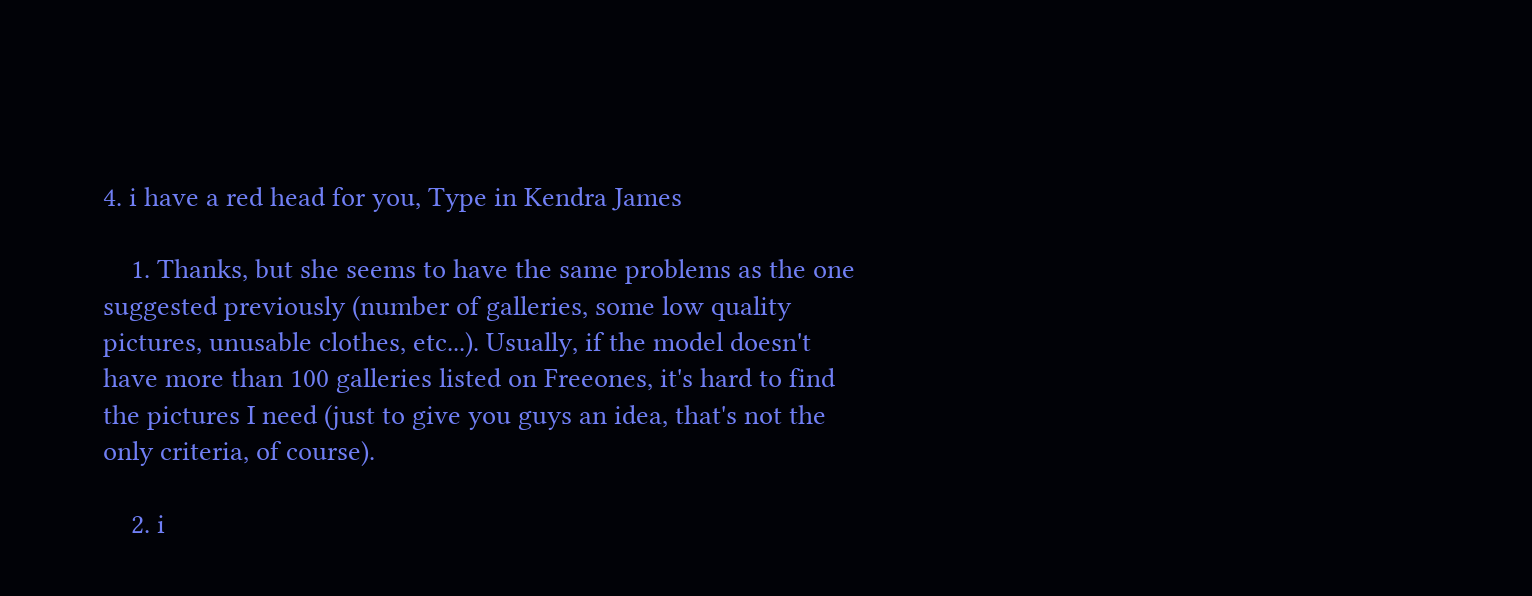4. i have a red head for you, Type in Kendra James

    1. Thanks, but she seems to have the same problems as the one suggested previously (number of galleries, some low quality pictures, unusable clothes, etc...). Usually, if the model doesn't have more than 100 galleries listed on Freeones, it's hard to find the pictures I need (just to give you guys an idea, that's not the only criteria, of course).

    2. i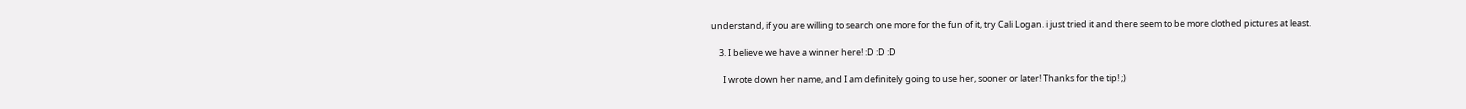understand, if you are willing to search one more for the fun of it, try Cali Logan. i just tried it and there seem to be more clothed pictures at least.

    3. I believe we have a winner here! :D :D :D

      I wrote down her name, and I am definitely going to use her, sooner or later! Thanks for the tip! ;)